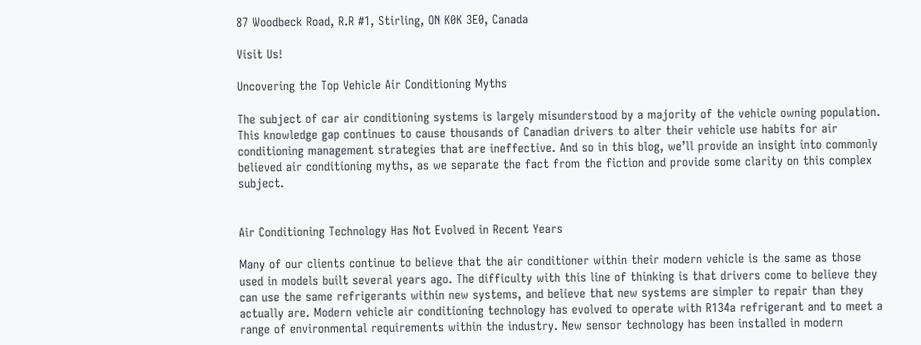87 Woodbeck Road, R.R #1, Stirling, ON K0K 3E0, Canada

Visit Us!

Uncovering the Top Vehicle Air Conditioning Myths

The subject of car air conditioning systems is largely misunderstood by a majority of the vehicle owning population. This knowledge gap continues to cause thousands of Canadian drivers to alter their vehicle use habits for air conditioning management strategies that are ineffective. And so in this blog, we’ll provide an insight into commonly believed air conditioning myths, as we separate the fact from the fiction and provide some clarity on this complex subject.


Air Conditioning Technology Has Not Evolved in Recent Years

Many of our clients continue to believe that the air conditioner within their modern vehicle is the same as those used in models built several years ago. The difficulty with this line of thinking is that drivers come to believe they can use the same refrigerants within new systems, and believe that new systems are simpler to repair than they actually are. Modern vehicle air conditioning technology has evolved to operate with R134a refrigerant and to meet a range of environmental requirements within the industry. New sensor technology has been installed in modern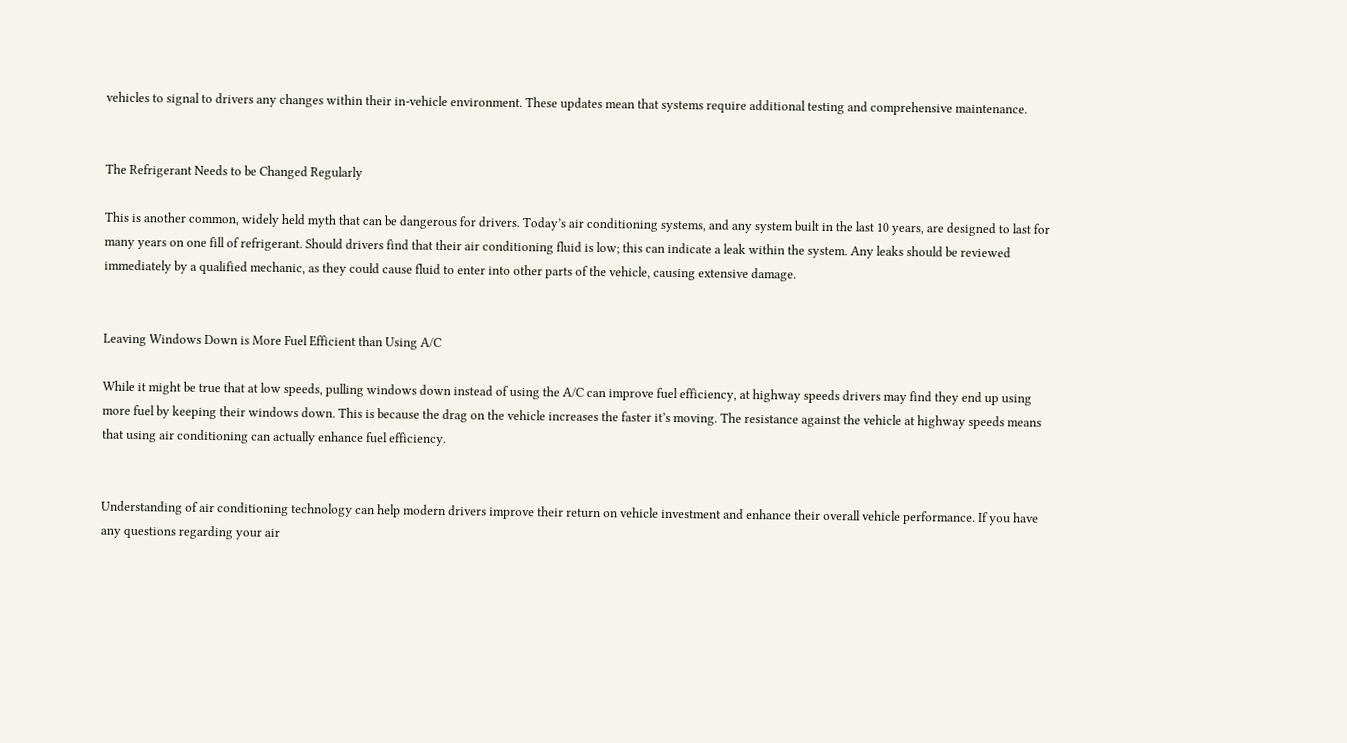vehicles to signal to drivers any changes within their in-vehicle environment. These updates mean that systems require additional testing and comprehensive maintenance.


The Refrigerant Needs to be Changed Regularly

This is another common, widely held myth that can be dangerous for drivers. Today’s air conditioning systems, and any system built in the last 10 years, are designed to last for many years on one fill of refrigerant. Should drivers find that their air conditioning fluid is low; this can indicate a leak within the system. Any leaks should be reviewed immediately by a qualified mechanic, as they could cause fluid to enter into other parts of the vehicle, causing extensive damage.


Leaving Windows Down is More Fuel Efficient than Using A/C

While it might be true that at low speeds, pulling windows down instead of using the A/C can improve fuel efficiency, at highway speeds drivers may find they end up using more fuel by keeping their windows down. This is because the drag on the vehicle increases the faster it’s moving. The resistance against the vehicle at highway speeds means that using air conditioning can actually enhance fuel efficiency.


Understanding of air conditioning technology can help modern drivers improve their return on vehicle investment and enhance their overall vehicle performance. If you have any questions regarding your air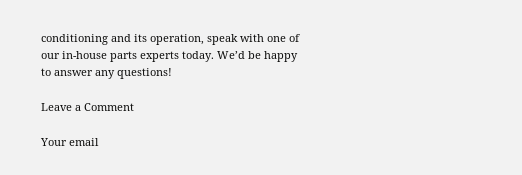conditioning and its operation, speak with one of our in-house parts experts today. We’d be happy to answer any questions!

Leave a Comment

Your email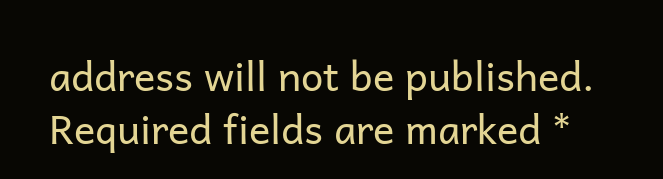address will not be published. Required fields are marked *